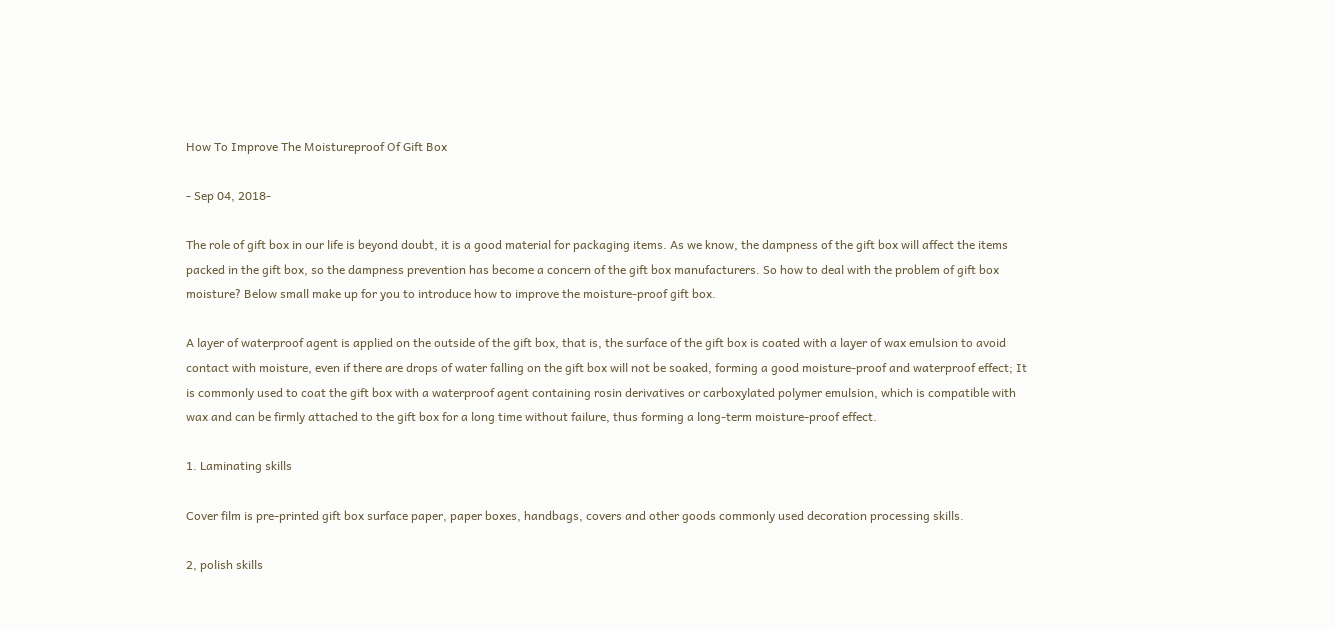How To Improve The Moistureproof Of Gift Box

- Sep 04, 2018-

The role of gift box in our life is beyond doubt, it is a good material for packaging items. As we know, the dampness of the gift box will affect the items packed in the gift box, so the dampness prevention has become a concern of the gift box manufacturers. So how to deal with the problem of gift box moisture? Below small make up for you to introduce how to improve the moisture-proof gift box.

A layer of waterproof agent is applied on the outside of the gift box, that is, the surface of the gift box is coated with a layer of wax emulsion to avoid contact with moisture, even if there are drops of water falling on the gift box will not be soaked, forming a good moisture-proof and waterproof effect; It is commonly used to coat the gift box with a waterproof agent containing rosin derivatives or carboxylated polymer emulsion, which is compatible with wax and can be firmly attached to the gift box for a long time without failure, thus forming a long-term moisture-proof effect.

1. Laminating skills

Cover film is pre-printed gift box surface paper, paper boxes, handbags, covers and other goods commonly used decoration processing skills.

2, polish skills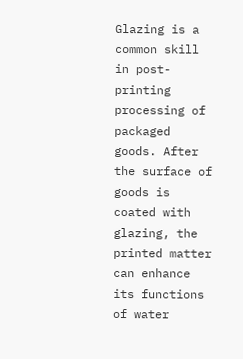Glazing is a common skill in post-printing processing of packaged goods. After the surface of goods is coated with glazing, the printed matter can enhance its functions of water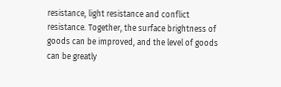resistance, light resistance and conflict resistance. Together, the surface brightness of goods can be improved, and the level of goods can be greatly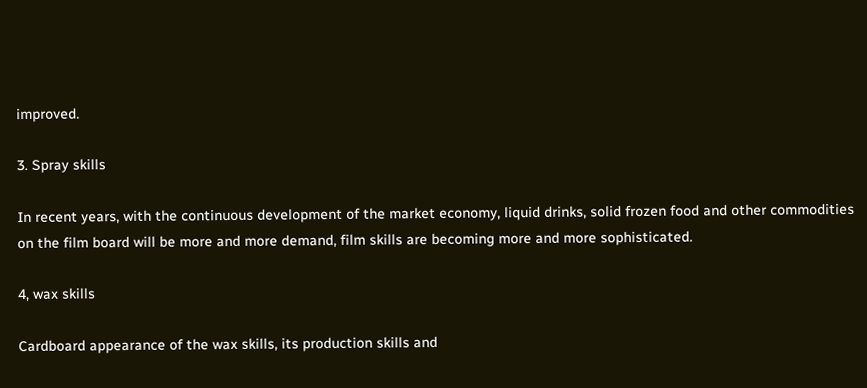improved.

3. Spray skills

In recent years, with the continuous development of the market economy, liquid drinks, solid frozen food and other commodities on the film board will be more and more demand, film skills are becoming more and more sophisticated.

4, wax skills

Cardboard appearance of the wax skills, its production skills and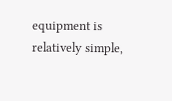equipment is relatively simple,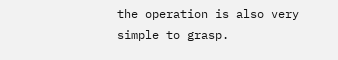the operation is also very simple to grasp.